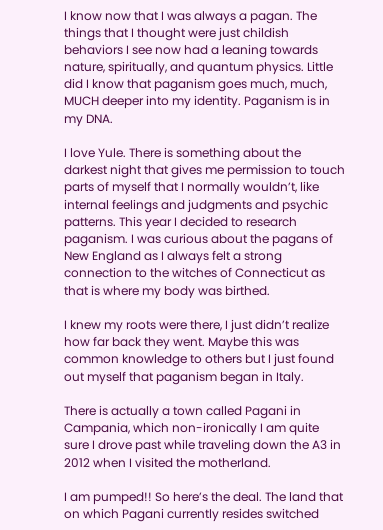I know now that I was always a pagan. The things that I thought were just childish behaviors I see now had a leaning towards nature, spiritually, and quantum physics. Little did I know that paganism goes much, much, MUCH deeper into my identity. Paganism is in my DNA.

I love Yule. There is something about the darkest night that gives me permission to touch parts of myself that I normally wouldn’t, like internal feelings and judgments and psychic patterns. This year I decided to research paganism. I was curious about the pagans of New England as I always felt a strong connection to the witches of Connecticut as that is where my body was birthed.

I knew my roots were there, I just didn’t realize how far back they went. Maybe this was common knowledge to others but I just found out myself that paganism began in Italy.

There is actually a town called Pagani in Campania, which non-ironically I am quite sure I drove past while traveling down the A3 in 2012 when I visited the motherland.

I am pumped!! So here’s the deal. The land that on which Pagani currently resides switched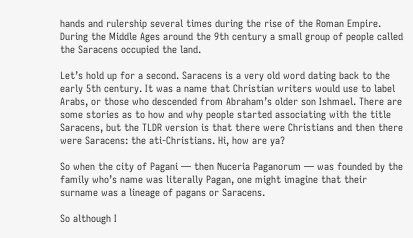hands and rulership several times during the rise of the Roman Empire. During the Middle Ages around the 9th century a small group of people called the Saracens occupied the land.

Let’s hold up for a second. Saracens is a very old word dating back to the early 5th century. It was a name that Christian writers would use to label Arabs, or those who descended from Abraham’s older son Ishmael. There are some stories as to how and why people started associating with the title Saracens, but the TLDR version is that there were Christians and then there were Saracens: the ati-Christians. Hi, how are ya?

So when the city of Pagani — then Nuceria Paganorum — was founded by the family who’s name was literally Pagan, one might imagine that their surname was a lineage of pagans or Saracens.

So although I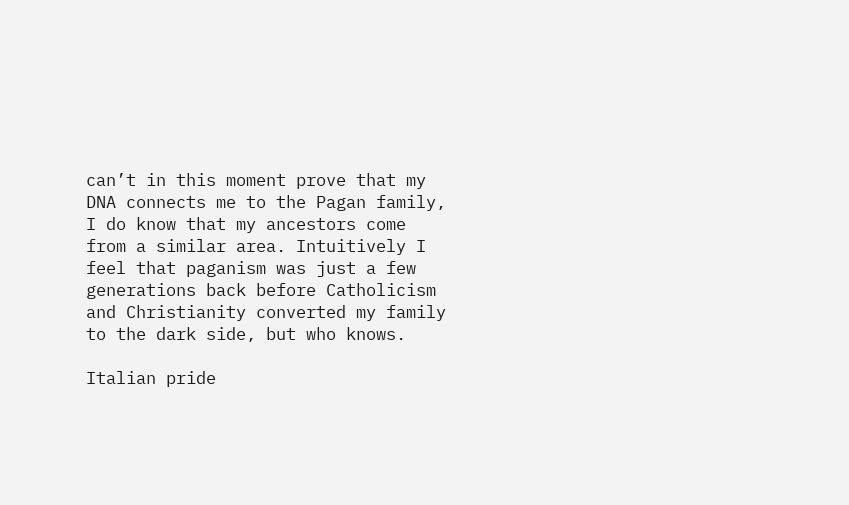can’t in this moment prove that my DNA connects me to the Pagan family, I do know that my ancestors come from a similar area. Intuitively I feel that paganism was just a few generations back before Catholicism and Christianity converted my family to the dark side, but who knows.

Italian pride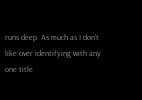runs deep. As much as I don’t like over identifying with any one title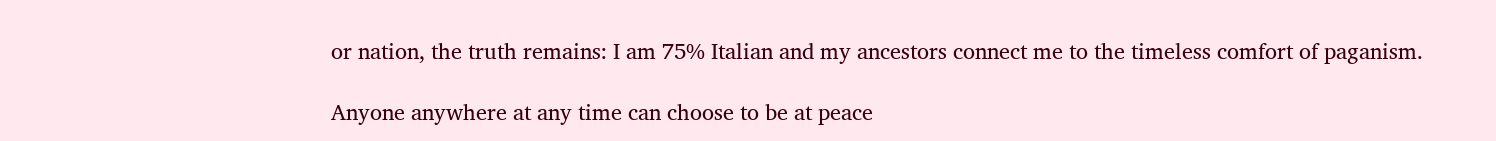or nation, the truth remains: I am 75% Italian and my ancestors connect me to the timeless comfort of paganism.

Anyone anywhere at any time can choose to be at peace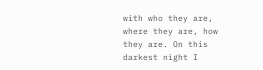with who they are, where they are, how they are. On this darkest night I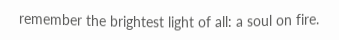remember the brightest light of all: a soul on fire.